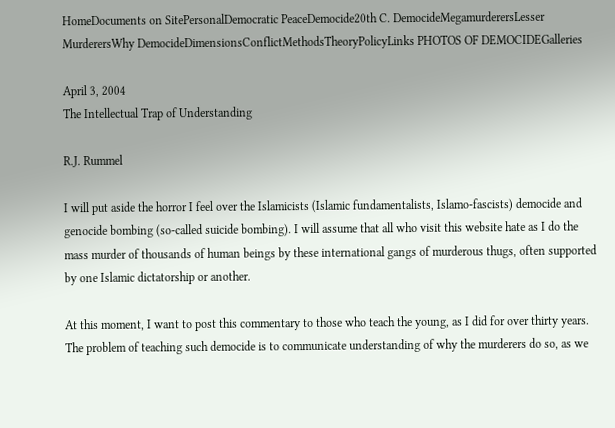HomeDocuments on SitePersonalDemocratic PeaceDemocide20th C. DemocideMegamurderersLesser MurderersWhy DemocideDimensionsConflictMethodsTheoryPolicyLinks PHOTOS OF DEMOCIDEGalleries

April 3, 2004
The Intellectual Trap of Understanding

R.J. Rummel

I will put aside the horror I feel over the Islamicists (Islamic fundamentalists, Islamo-fascists) democide and genocide bombing (so-called suicide bombing). I will assume that all who visit this website hate as I do the mass murder of thousands of human beings by these international gangs of murderous thugs, often supported by one Islamic dictatorship or another.

At this moment, I want to post this commentary to those who teach the young, as I did for over thirty years. The problem of teaching such democide is to communicate understanding of why the murderers do so, as we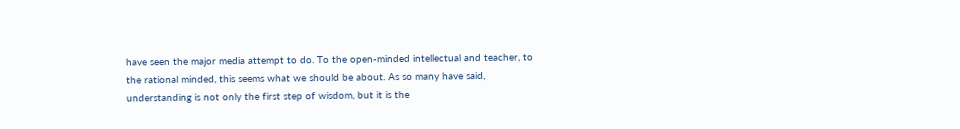have seen the major media attempt to do. To the open-minded intellectual and teacher, to the rational minded, this seems what we should be about. As so many have said, understanding is not only the first step of wisdom, but it is the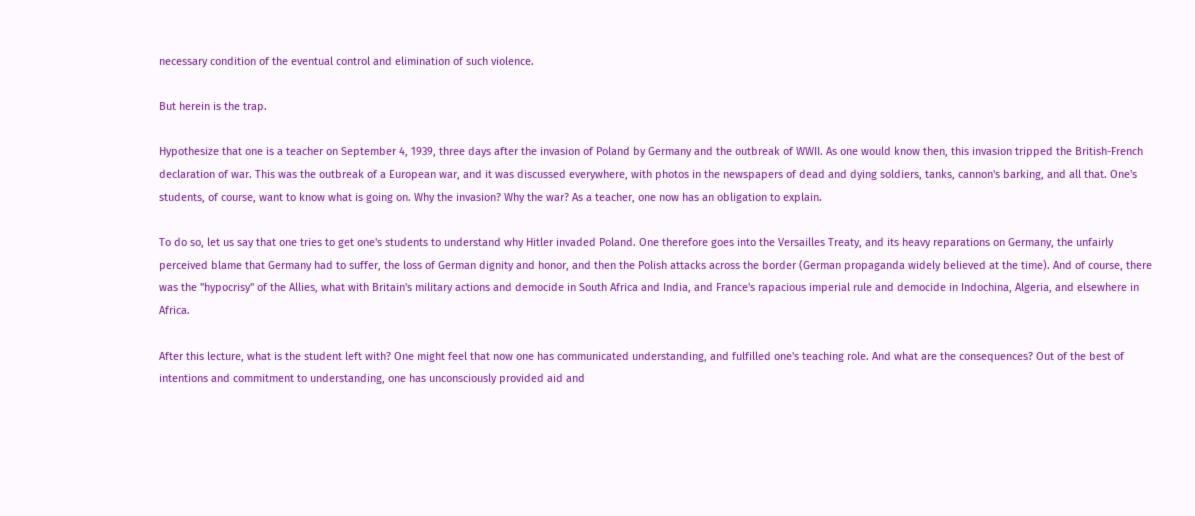necessary condition of the eventual control and elimination of such violence.

But herein is the trap.

Hypothesize that one is a teacher on September 4, 1939, three days after the invasion of Poland by Germany and the outbreak of WWII. As one would know then, this invasion tripped the British-French declaration of war. This was the outbreak of a European war, and it was discussed everywhere, with photos in the newspapers of dead and dying soldiers, tanks, cannon's barking, and all that. One's students, of course, want to know what is going on. Why the invasion? Why the war? As a teacher, one now has an obligation to explain.

To do so, let us say that one tries to get one's students to understand why Hitler invaded Poland. One therefore goes into the Versailles Treaty, and its heavy reparations on Germany, the unfairly perceived blame that Germany had to suffer, the loss of German dignity and honor, and then the Polish attacks across the border (German propaganda widely believed at the time). And of course, there was the "hypocrisy" of the Allies, what with Britain's military actions and democide in South Africa and India, and France's rapacious imperial rule and democide in Indochina, Algeria, and elsewhere in Africa.

After this lecture, what is the student left with? One might feel that now one has communicated understanding, and fulfilled one's teaching role. And what are the consequences? Out of the best of intentions and commitment to understanding, one has unconsciously provided aid and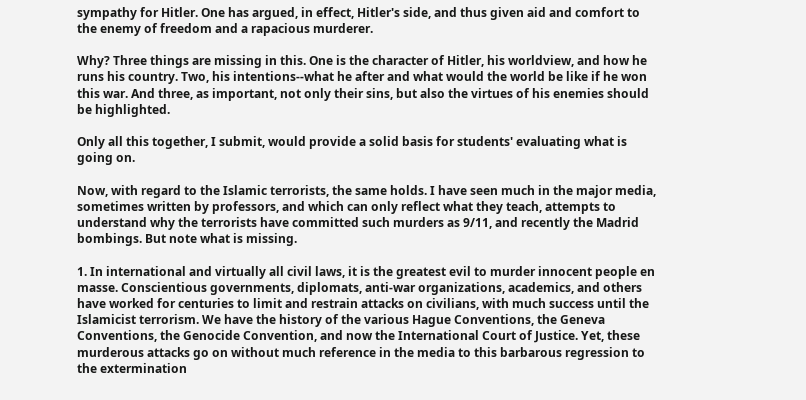sympathy for Hitler. One has argued, in effect, Hitler's side, and thus given aid and comfort to the enemy of freedom and a rapacious murderer.

Why? Three things are missing in this. One is the character of Hitler, his worldview, and how he runs his country. Two, his intentions--what he after and what would the world be like if he won this war. And three, as important, not only their sins, but also the virtues of his enemies should be highlighted.

Only all this together, I submit, would provide a solid basis for students' evaluating what is going on.

Now, with regard to the Islamic terrorists, the same holds. I have seen much in the major media, sometimes written by professors, and which can only reflect what they teach, attempts to understand why the terrorists have committed such murders as 9/11, and recently the Madrid bombings. But note what is missing.

1. In international and virtually all civil laws, it is the greatest evil to murder innocent people en masse. Conscientious governments, diplomats, anti-war organizations, academics, and others have worked for centuries to limit and restrain attacks on civilians, with much success until the Islamicist terrorism. We have the history of the various Hague Conventions, the Geneva Conventions, the Genocide Convention, and now the International Court of Justice. Yet, these murderous attacks go on without much reference in the media to this barbarous regression to the extermination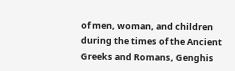of men, woman, and children during the times of the Ancient Greeks and Romans, Genghis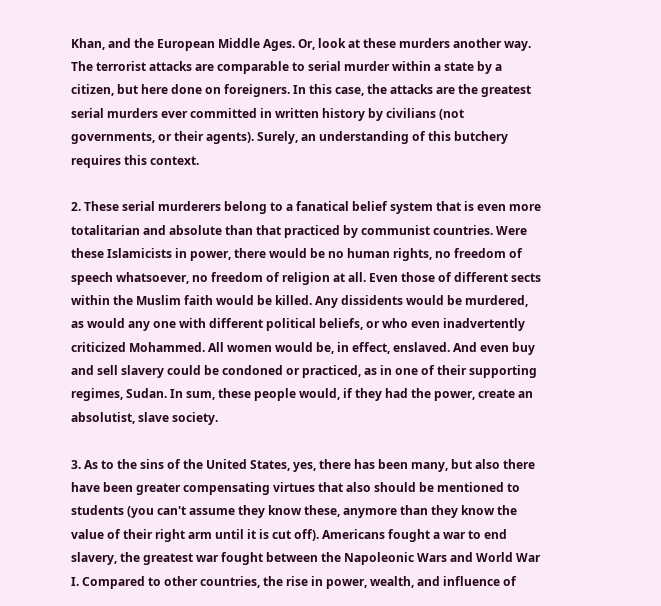Khan, and the European Middle Ages. Or, look at these murders another way. The terrorist attacks are comparable to serial murder within a state by a citizen, but here done on foreigners. In this case, the attacks are the greatest serial murders ever committed in written history by civilians (not governments, or their agents). Surely, an understanding of this butchery requires this context.

2. These serial murderers belong to a fanatical belief system that is even more totalitarian and absolute than that practiced by communist countries. Were these Islamicists in power, there would be no human rights, no freedom of speech whatsoever, no freedom of religion at all. Even those of different sects within the Muslim faith would be killed. Any dissidents would be murdered, as would any one with different political beliefs, or who even inadvertently criticized Mohammed. All women would be, in effect, enslaved. And even buy and sell slavery could be condoned or practiced, as in one of their supporting regimes, Sudan. In sum, these people would, if they had the power, create an absolutist, slave society.

3. As to the sins of the United States, yes, there has been many, but also there have been greater compensating virtues that also should be mentioned to students (you can't assume they know these, anymore than they know the value of their right arm until it is cut off). Americans fought a war to end slavery, the greatest war fought between the Napoleonic Wars and World War I. Compared to other countries, the rise in power, wealth, and influence of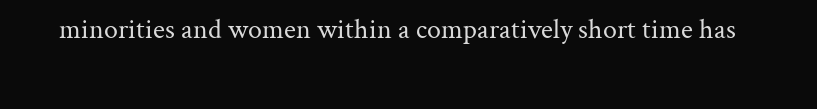minorities and women within a comparatively short time has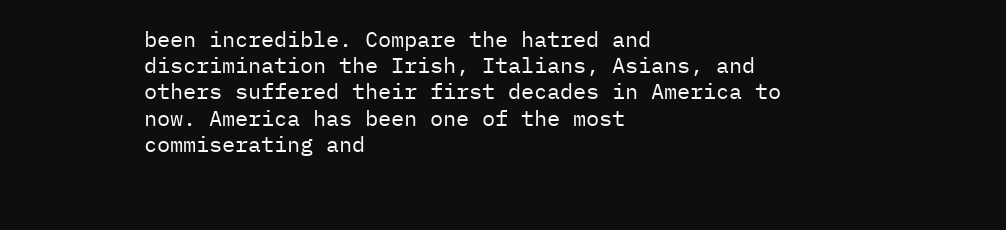been incredible. Compare the hatred and discrimination the Irish, Italians, Asians, and others suffered their first decades in America to now. America has been one of the most commiserating and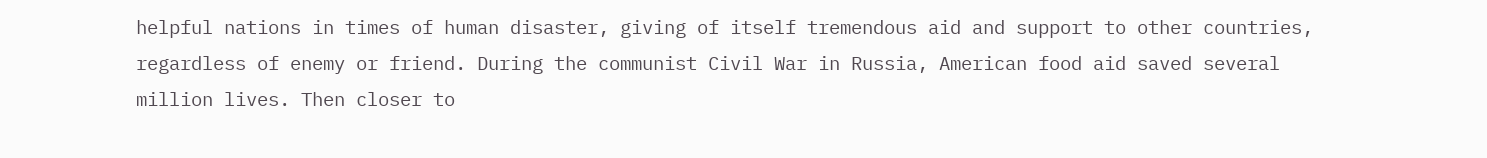helpful nations in times of human disaster, giving of itself tremendous aid and support to other countries, regardless of enemy or friend. During the communist Civil War in Russia, American food aid saved several million lives. Then closer to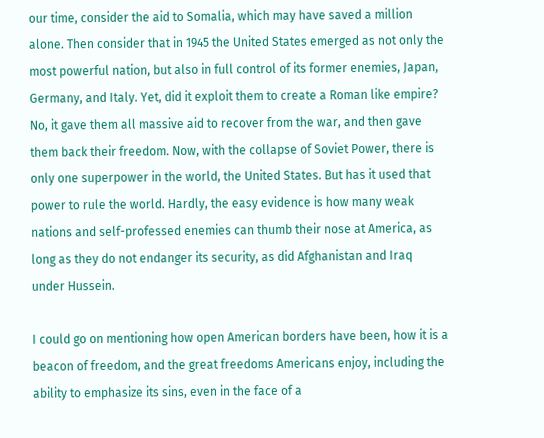our time, consider the aid to Somalia, which may have saved a million alone. Then consider that in 1945 the United States emerged as not only the most powerful nation, but also in full control of its former enemies, Japan, Germany, and Italy. Yet, did it exploit them to create a Roman like empire? No, it gave them all massive aid to recover from the war, and then gave them back their freedom. Now, with the collapse of Soviet Power, there is only one superpower in the world, the United States. But has it used that power to rule the world. Hardly, the easy evidence is how many weak nations and self-professed enemies can thumb their nose at America, as long as they do not endanger its security, as did Afghanistan and Iraq under Hussein.

I could go on mentioning how open American borders have been, how it is a beacon of freedom, and the great freedoms Americans enjoy, including the ability to emphasize its sins, even in the face of a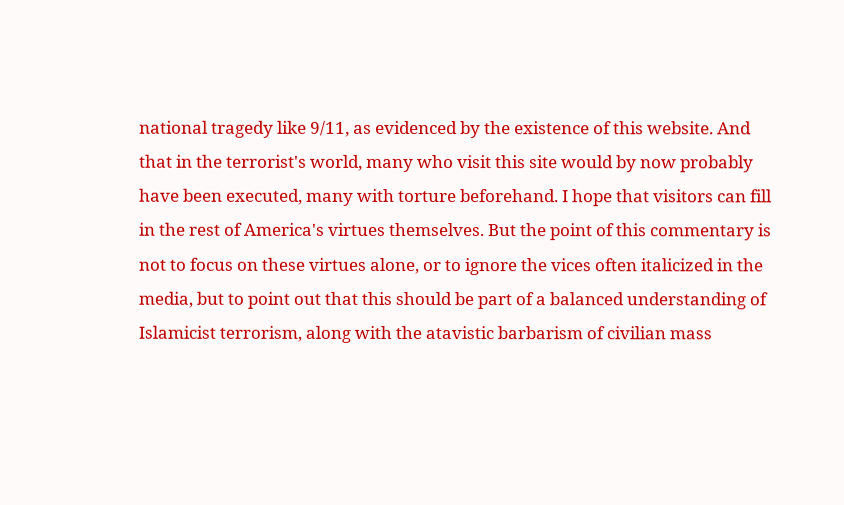national tragedy like 9/11, as evidenced by the existence of this website. And that in the terrorist's world, many who visit this site would by now probably have been executed, many with torture beforehand. I hope that visitors can fill in the rest of America's virtues themselves. But the point of this commentary is not to focus on these virtues alone, or to ignore the vices often italicized in the media, but to point out that this should be part of a balanced understanding of Islamicist terrorism, along with the atavistic barbarism of civilian mass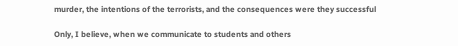murder, the intentions of the terrorists, and the consequences were they successful

Only, I believe, when we communicate to students and others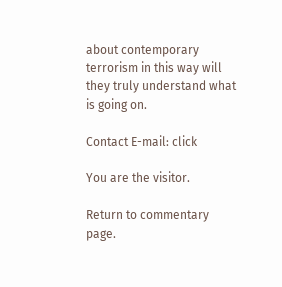about contemporary terrorism in this way will they truly understand what is going on.

Contact E-mail: click

You are the visitor.

Return to commentary page.